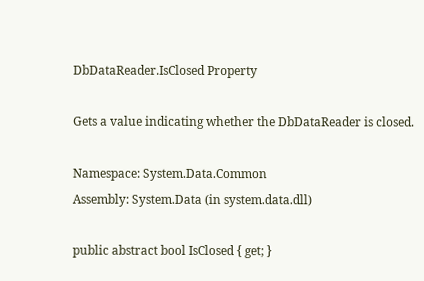DbDataReader.IsClosed Property

Gets a value indicating whether the DbDataReader is closed.

Namespace: System.Data.Common
Assembly: System.Data (in system.data.dll)

public abstract bool IsClosed { get; }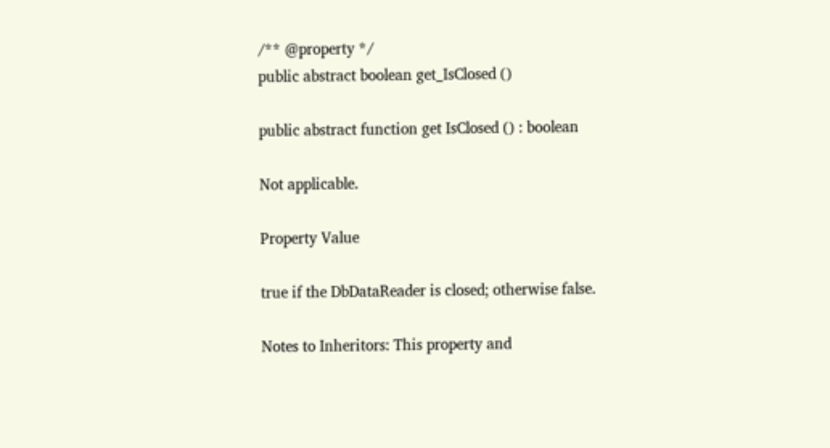/** @property */
public abstract boolean get_IsClosed ()

public abstract function get IsClosed () : boolean

Not applicable.

Property Value

true if the DbDataReader is closed; otherwise false.

Notes to Inheritors: This property and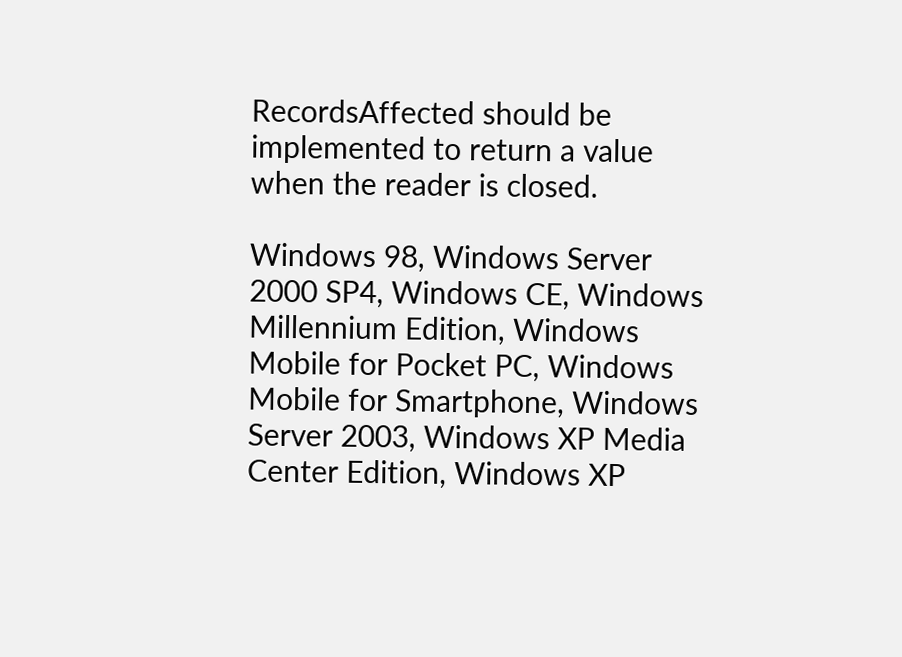RecordsAffected should be implemented to return a value when the reader is closed.

Windows 98, Windows Server 2000 SP4, Windows CE, Windows Millennium Edition, Windows Mobile for Pocket PC, Windows Mobile for Smartphone, Windows Server 2003, Windows XP Media Center Edition, Windows XP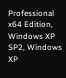Professional x64 Edition, Windows XP SP2, Windows XP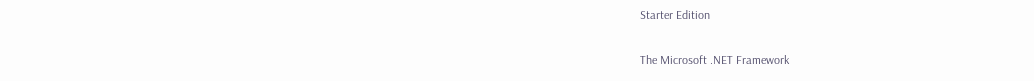Starter Edition

The Microsoft .NET Framework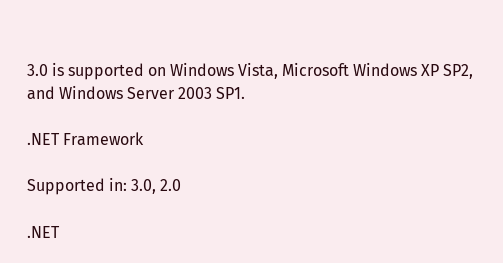3.0 is supported on Windows Vista, Microsoft Windows XP SP2, and Windows Server 2003 SP1.

.NET Framework

Supported in: 3.0, 2.0

.NET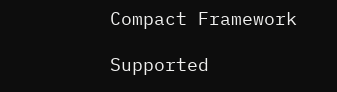Compact Framework

Supported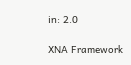in: 2.0

XNA Framework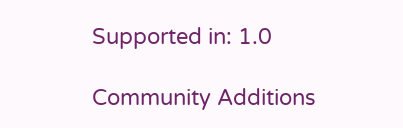Supported in: 1.0

Community Additions